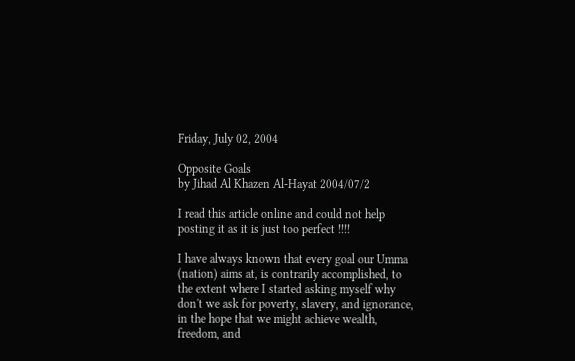Friday, July 02, 2004

Opposite Goals
by Jihad Al Khazen Al-Hayat 2004/07/2

I read this article online and could not help posting it as it is just too perfect !!!!

I have always known that every goal our Umma (nation) aims at, is contrarily accomplished, to the extent where I started asking myself why don't we ask for poverty, slavery, and ignorance, in the hope that we might achieve wealth, freedom, and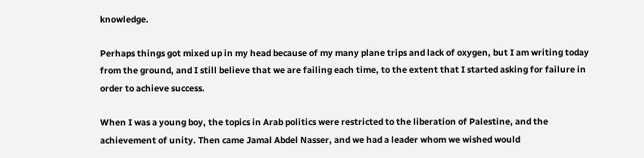knowledge.

Perhaps things got mixed up in my head because of my many plane trips and lack of oxygen, but I am writing today from the ground, and I still believe that we are failing each time, to the extent that I started asking for failure in order to achieve success.

When I was a young boy, the topics in Arab politics were restricted to the liberation of Palestine, and the achievement of unity. Then came Jamal Abdel Nasser, and we had a leader whom we wished would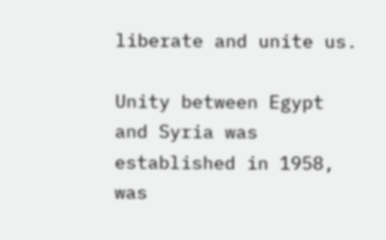liberate and unite us.

Unity between Egypt and Syria was established in 1958, was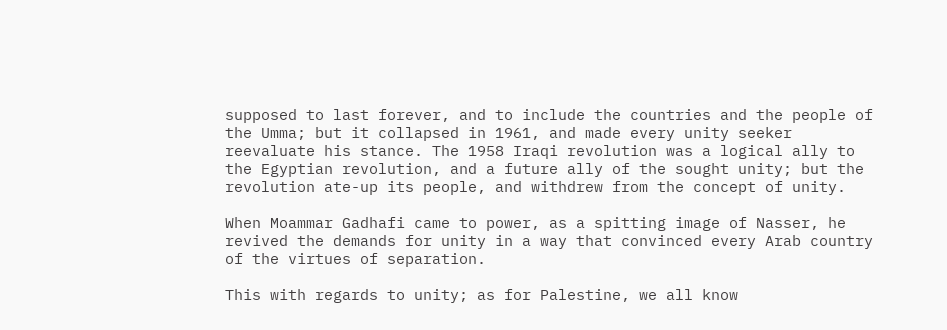supposed to last forever, and to include the countries and the people of the Umma; but it collapsed in 1961, and made every unity seeker reevaluate his stance. The 1958 Iraqi revolution was a logical ally to the Egyptian revolution, and a future ally of the sought unity; but the revolution ate-up its people, and withdrew from the concept of unity.

When Moammar Gadhafi came to power, as a spitting image of Nasser, he revived the demands for unity in a way that convinced every Arab country of the virtues of separation.

This with regards to unity; as for Palestine, we all know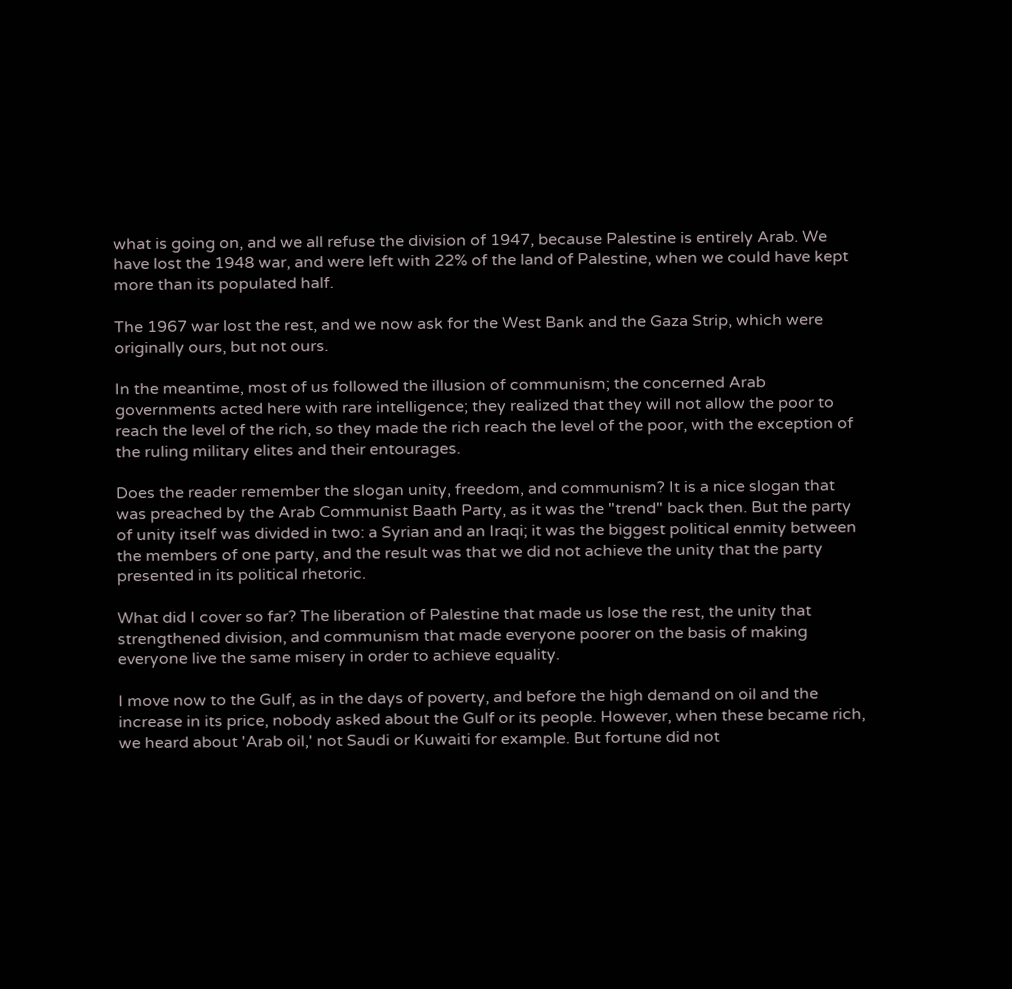what is going on, and we all refuse the division of 1947, because Palestine is entirely Arab. We have lost the 1948 war, and were left with 22% of the land of Palestine, when we could have kept more than its populated half.

The 1967 war lost the rest, and we now ask for the West Bank and the Gaza Strip, which were originally ours, but not ours.

In the meantime, most of us followed the illusion of communism; the concerned Arab governments acted here with rare intelligence; they realized that they will not allow the poor to reach the level of the rich, so they made the rich reach the level of the poor, with the exception of the ruling military elites and their entourages.

Does the reader remember the slogan unity, freedom, and communism? It is a nice slogan that was preached by the Arab Communist Baath Party, as it was the "trend" back then. But the party of unity itself was divided in two: a Syrian and an Iraqi; it was the biggest political enmity between the members of one party, and the result was that we did not achieve the unity that the party presented in its political rhetoric.

What did I cover so far? The liberation of Palestine that made us lose the rest, the unity that strengthened division, and communism that made everyone poorer on the basis of making everyone live the same misery in order to achieve equality.

I move now to the Gulf, as in the days of poverty, and before the high demand on oil and the increase in its price, nobody asked about the Gulf or its people. However, when these became rich, we heard about 'Arab oil,' not Saudi or Kuwaiti for example. But fortune did not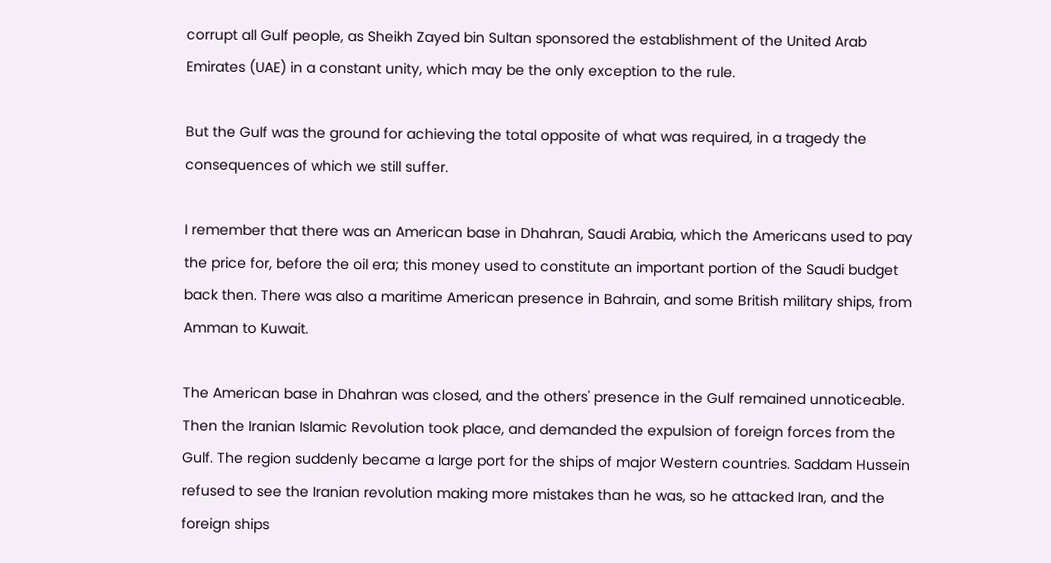corrupt all Gulf people, as Sheikh Zayed bin Sultan sponsored the establishment of the United Arab Emirates (UAE) in a constant unity, which may be the only exception to the rule.

But the Gulf was the ground for achieving the total opposite of what was required, in a tragedy the consequences of which we still suffer.

I remember that there was an American base in Dhahran, Saudi Arabia, which the Americans used to pay the price for, before the oil era; this money used to constitute an important portion of the Saudi budget back then. There was also a maritime American presence in Bahrain, and some British military ships, from Amman to Kuwait.

The American base in Dhahran was closed, and the others' presence in the Gulf remained unnoticeable. Then the Iranian Islamic Revolution took place, and demanded the expulsion of foreign forces from the Gulf. The region suddenly became a large port for the ships of major Western countries. Saddam Hussein refused to see the Iranian revolution making more mistakes than he was, so he attacked Iran, and the foreign ships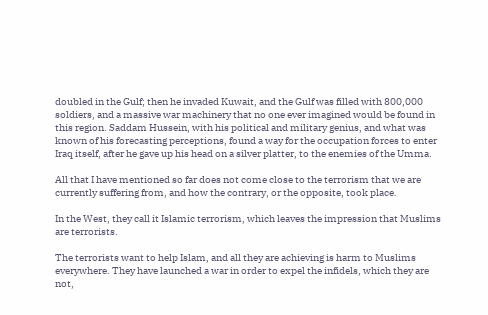doubled in the Gulf; then he invaded Kuwait, and the Gulf was filled with 800,000 soldiers, and a massive war machinery that no one ever imagined would be found in this region. Saddam Hussein, with his political and military genius, and what was known of his forecasting perceptions, found a way for the occupation forces to enter Iraq itself, after he gave up his head on a silver platter, to the enemies of the Umma.

All that I have mentioned so far does not come close to the terrorism that we are currently suffering from, and how the contrary, or the opposite, took place.

In the West, they call it Islamic terrorism, which leaves the impression that Muslims are terrorists.

The terrorists want to help Islam, and all they are achieving is harm to Muslims everywhere. They have launched a war in order to expel the infidels, which they are not,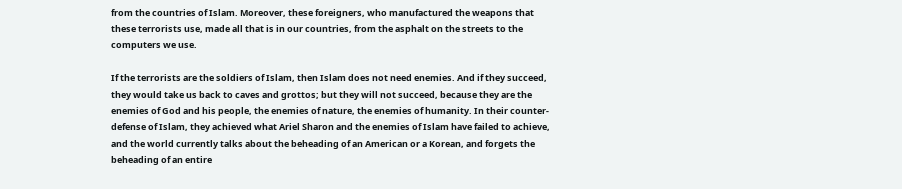from the countries of Islam. Moreover, these foreigners, who manufactured the weapons that these terrorists use, made all that is in our countries, from the asphalt on the streets to the computers we use.

If the terrorists are the soldiers of Islam, then Islam does not need enemies. And if they succeed, they would take us back to caves and grottos; but they will not succeed, because they are the enemies of God and his people, the enemies of nature, the enemies of humanity. In their counter-defense of Islam, they achieved what Ariel Sharon and the enemies of Islam have failed to achieve, and the world currently talks about the beheading of an American or a Korean, and forgets the beheading of an entire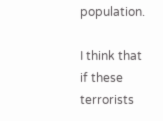population.

I think that if these terrorists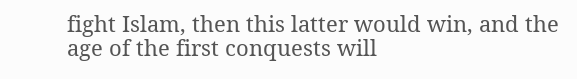fight Islam, then this latter would win, and the age of the first conquests will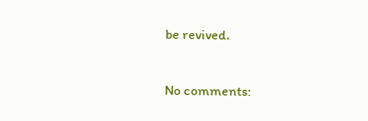be revived.

No comments: